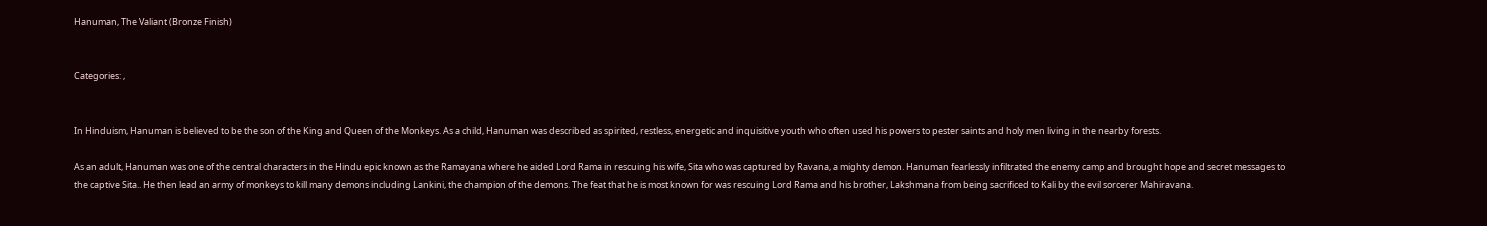Hanuman, The Valiant (Bronze Finish)


Categories: ,


In Hinduism, Hanuman is believed to be the son of the King and Queen of the Monkeys. As a child, Hanuman was described as spirited, restless, energetic and inquisitive youth who often used his powers to pester saints and holy men living in the nearby forests.

As an adult, Hanuman was one of the central characters in the Hindu epic known as the Ramayana where he aided Lord Rama in rescuing his wife, Sita who was captured by Ravana, a mighty demon. Hanuman fearlessly infiltrated the enemy camp and brought hope and secret messages to the captive Sita.. He then lead an army of monkeys to kill many demons including Lankini, the champion of the demons. The feat that he is most known for was rescuing Lord Rama and his brother, Lakshmana from being sacrificed to Kali by the evil sorcerer Mahiravana.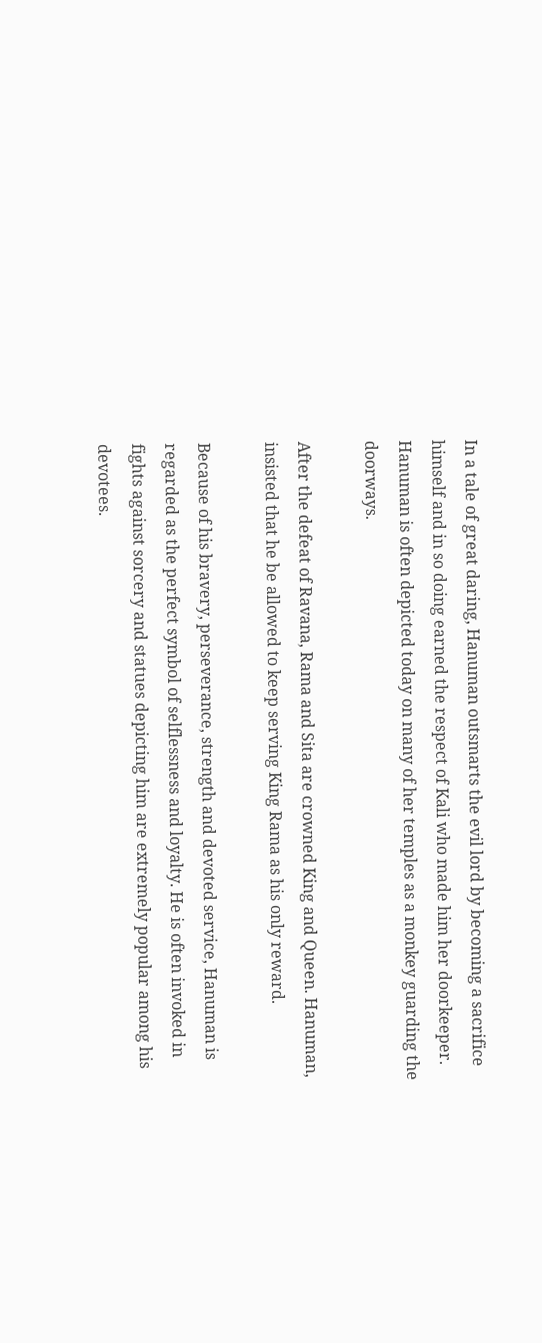In a tale of great daring, Hanuman outsmarts the evil lord by becoming a sacrifice himself and in so doing earned the respect of Kali who made him her doorkeeper. Hanuman is often depicted today on many of her temples as a monkey guarding the doorways.

After the defeat of Ravana, Rama and Sita are crowned King and Queen. Hanuman, insisted that he be allowed to keep serving King Rama as his only reward.

Because of his bravery, perseverance, strength and devoted service, Hanuman is regarded as the perfect symbol of selflessness and loyalty. He is often invoked in fights against sorcery and statues depicting him are extremely popular among his devotees.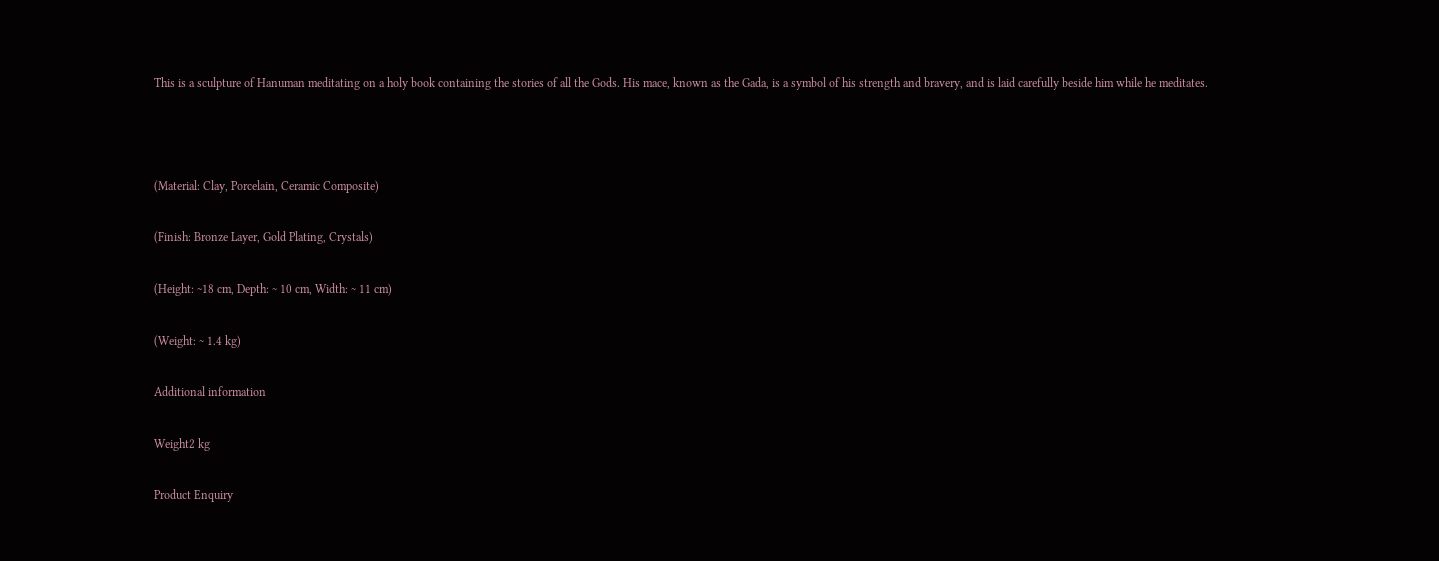This is a sculpture of Hanuman meditating on a holy book containing the stories of all the Gods. His mace, known as the Gada, is a symbol of his strength and bravery, and is laid carefully beside him while he meditates.



(Material: Clay, Porcelain, Ceramic Composite)

(Finish: Bronze Layer, Gold Plating, Crystals)

(Height: ~18 cm, Depth: ~ 10 cm, Width: ~ 11 cm)

(Weight: ~ 1.4 kg)

Additional information

Weight2 kg

Product Enquiry